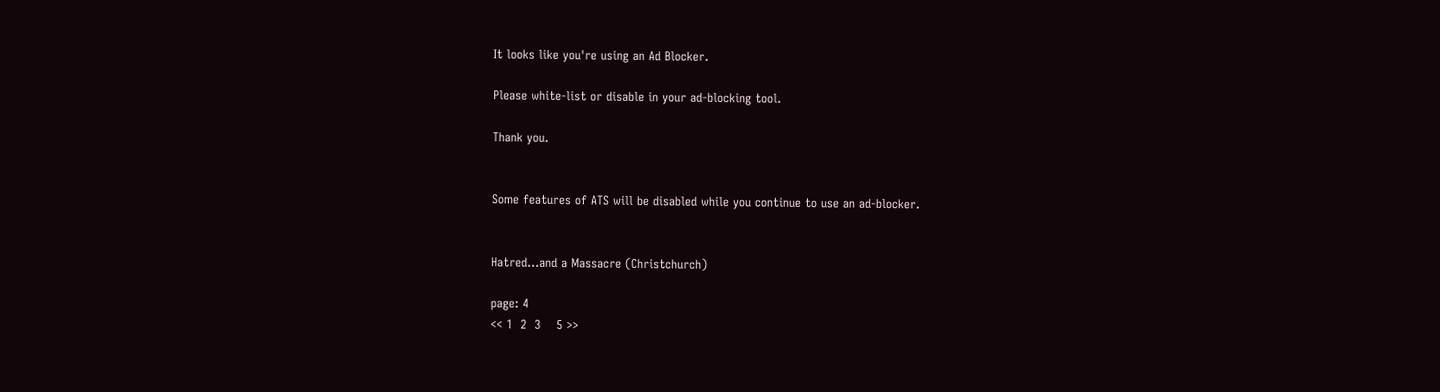It looks like you're using an Ad Blocker.

Please white-list or disable in your ad-blocking tool.

Thank you.


Some features of ATS will be disabled while you continue to use an ad-blocker.


Hatred...and a Massacre (Christchurch)

page: 4
<< 1  2  3    5 >>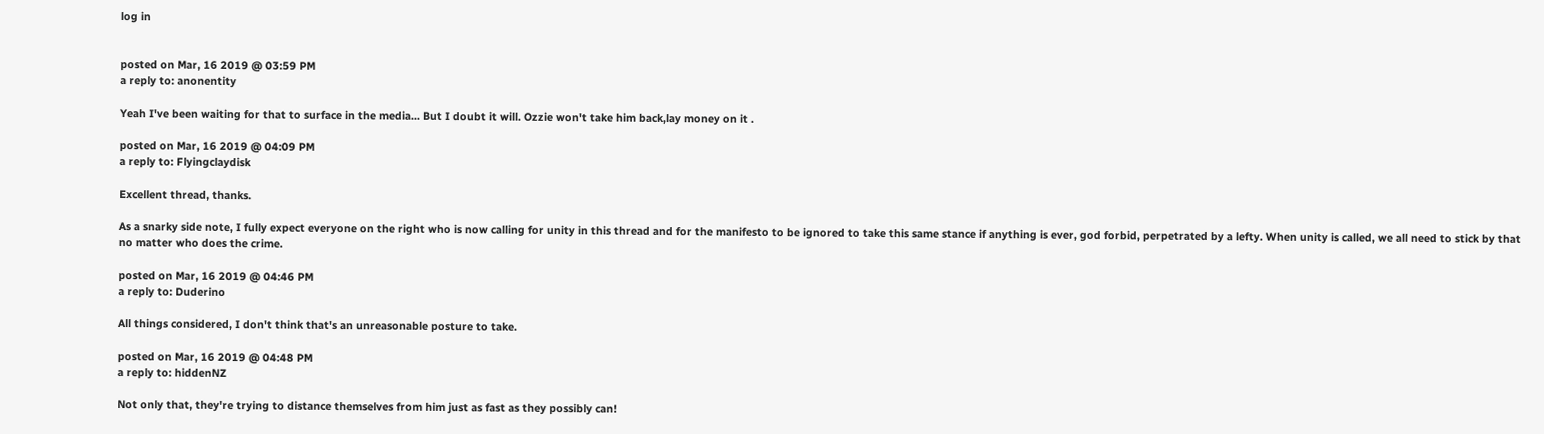log in


posted on Mar, 16 2019 @ 03:59 PM
a reply to: anonentity

Yeah I've been waiting for that to surface in the media... But I doubt it will. Ozzie won't take him back,lay money on it .

posted on Mar, 16 2019 @ 04:09 PM
a reply to: Flyingclaydisk

Excellent thread, thanks.

As a snarky side note, I fully expect everyone on the right who is now calling for unity in this thread and for the manifesto to be ignored to take this same stance if anything is ever, god forbid, perpetrated by a lefty. When unity is called, we all need to stick by that no matter who does the crime.

posted on Mar, 16 2019 @ 04:46 PM
a reply to: Duderino

All things considered, I don't think that's an unreasonable posture to take.

posted on Mar, 16 2019 @ 04:48 PM
a reply to: hiddenNZ

Not only that, they're trying to distance themselves from him just as fast as they possibly can!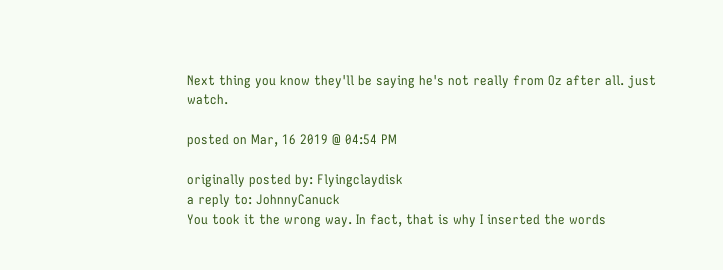Next thing you know they'll be saying he's not really from Oz after all. just watch.

posted on Mar, 16 2019 @ 04:54 PM

originally posted by: Flyingclaydisk
a reply to: JohnnyCanuck
You took it the wrong way. In fact, that is why I inserted the words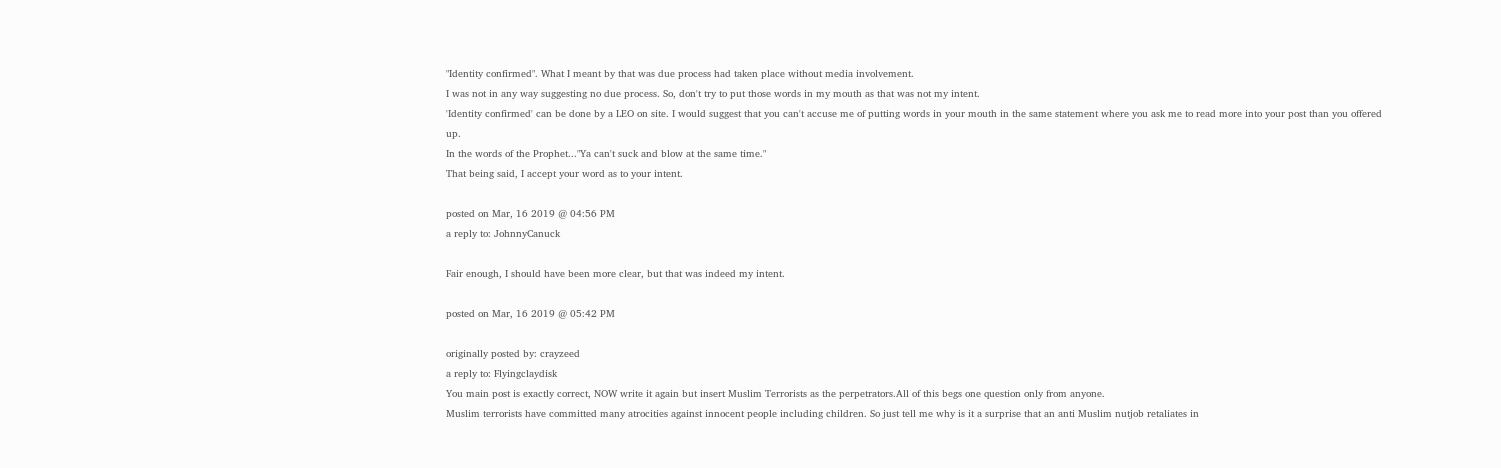"Identity confirmed". What I meant by that was due process had taken place without media involvement.
I was not in any way suggesting no due process. So, don't try to put those words in my mouth as that was not my intent.
'Identity confirmed' can be done by a LEO on site. I would suggest that you can't accuse me of putting words in your mouth in the same statement where you ask me to read more into your post than you offered up.
In the words of the Prophet..."Ya can't suck and blow at the same time."
That being said, I accept your word as to your intent.

posted on Mar, 16 2019 @ 04:56 PM
a reply to: JohnnyCanuck

Fair enough, I should have been more clear, but that was indeed my intent.

posted on Mar, 16 2019 @ 05:42 PM

originally posted by: crayzeed
a reply to: Flyingclaydisk
You main post is exactly correct, NOW write it again but insert Muslim Terrorists as the perpetrators.All of this begs one question only from anyone.
Muslim terrorists have committed many atrocities against innocent people including children. So just tell me why is it a surprise that an anti Muslim nutjob retaliates in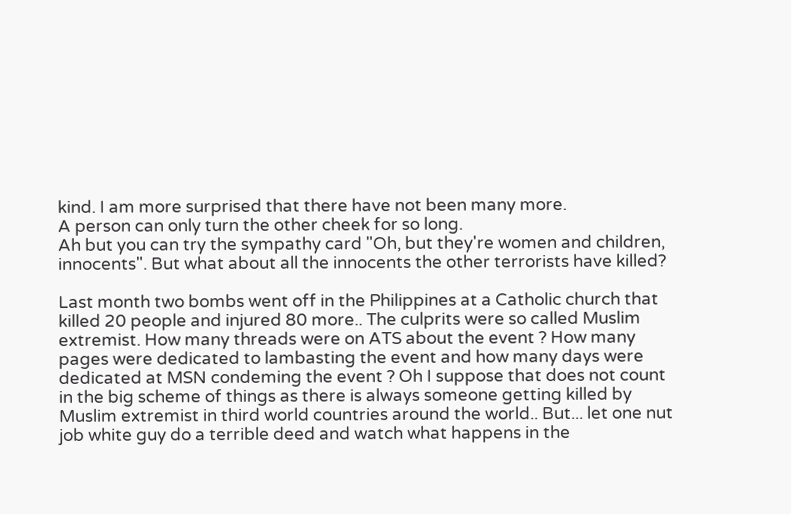kind. I am more surprised that there have not been many more.
A person can only turn the other cheek for so long.
Ah but you can try the sympathy card "Oh, but they're women and children, innocents". But what about all the innocents the other terrorists have killed?

Last month two bombs went off in the Philippines at a Catholic church that killed 20 people and injured 80 more.. The culprits were so called Muslim extremist. How many threads were on ATS about the event ? How many pages were dedicated to lambasting the event and how many days were dedicated at MSN condeming the event ? Oh I suppose that does not count in the big scheme of things as there is always someone getting killed by Muslim extremist in third world countries around the world.. But... let one nut job white guy do a terrible deed and watch what happens in the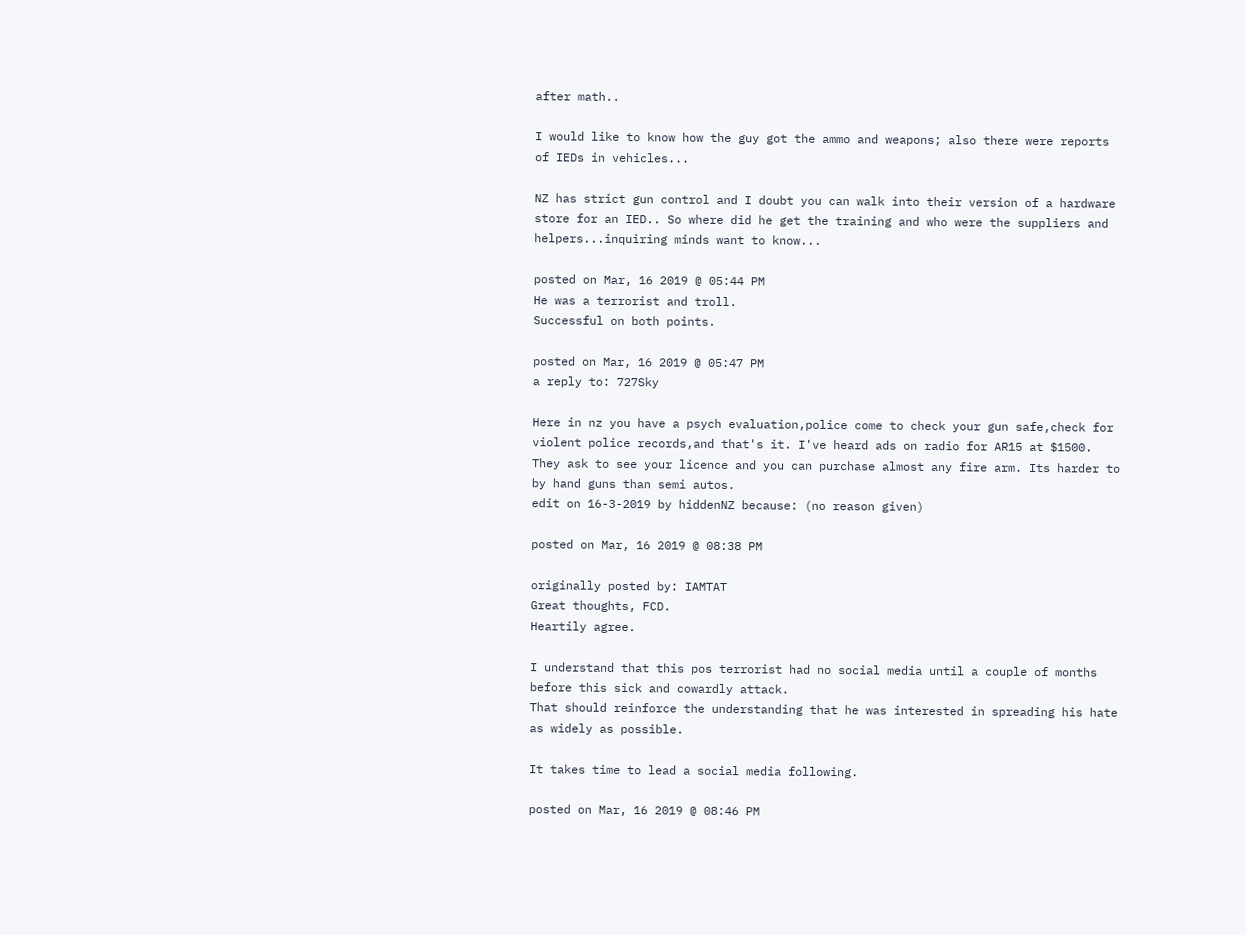after math..

I would like to know how the guy got the ammo and weapons; also there were reports of IEDs in vehicles...

NZ has strict gun control and I doubt you can walk into their version of a hardware store for an IED.. So where did he get the training and who were the suppliers and helpers...inquiring minds want to know...

posted on Mar, 16 2019 @ 05:44 PM
He was a terrorist and troll.
Successful on both points.

posted on Mar, 16 2019 @ 05:47 PM
a reply to: 727Sky

Here in nz you have a psych evaluation,police come to check your gun safe,check for violent police records,and that's it. I've heard ads on radio for AR15 at $1500. They ask to see your licence and you can purchase almost any fire arm. Its harder to by hand guns than semi autos.
edit on 16-3-2019 by hiddenNZ because: (no reason given)

posted on Mar, 16 2019 @ 08:38 PM

originally posted by: IAMTAT
Great thoughts, FCD.
Heartily agree.

I understand that this pos terrorist had no social media until a couple of months before this sick and cowardly attack.
That should reinforce the understanding that he was interested in spreading his hate as widely as possible.

It takes time to lead a social media following.

posted on Mar, 16 2019 @ 08:46 PM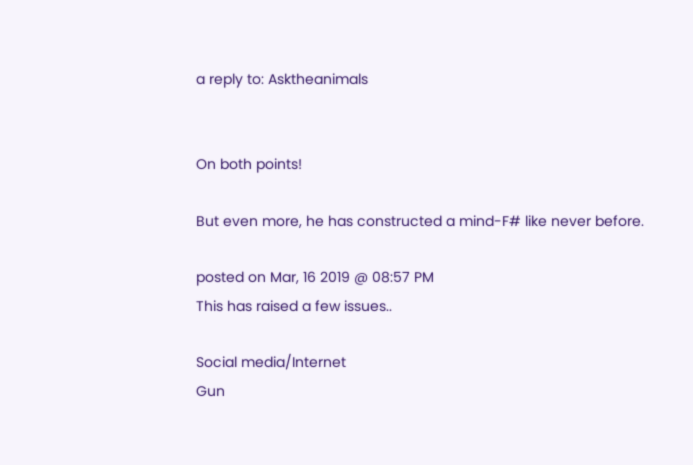a reply to: Asktheanimals


On both points!

But even more, he has constructed a mind-F# like never before.

posted on Mar, 16 2019 @ 08:57 PM
This has raised a few issues..

Social media/Internet
Gun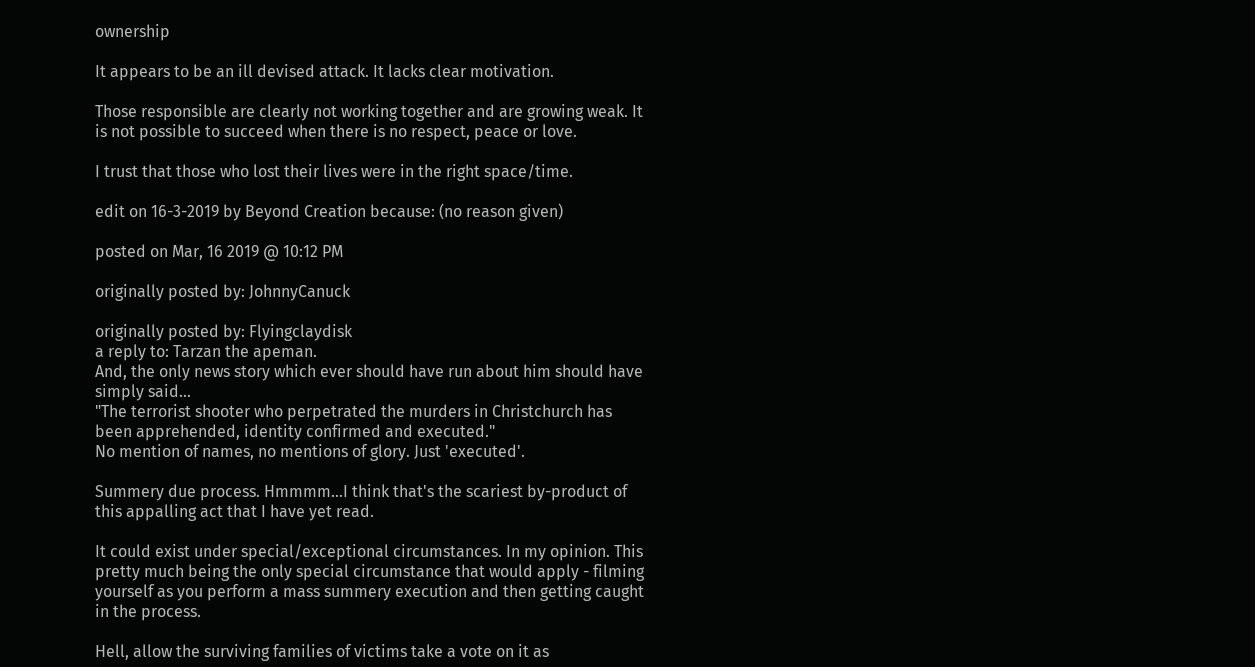ownership

It appears to be an ill devised attack. It lacks clear motivation.

Those responsible are clearly not working together and are growing weak. It is not possible to succeed when there is no respect, peace or love.

I trust that those who lost their lives were in the right space/time.

edit on 16-3-2019 by Beyond Creation because: (no reason given)

posted on Mar, 16 2019 @ 10:12 PM

originally posted by: JohnnyCanuck

originally posted by: Flyingclaydisk
a reply to: Tarzan the apeman.
And, the only news story which ever should have run about him should have simply said...
"The terrorist shooter who perpetrated the murders in Christchurch has been apprehended, identity confirmed and executed."
No mention of names, no mentions of glory. Just 'executed'.

Summery due process. Hmmmm...I think that's the scariest by-product of this appalling act that I have yet read.

It could exist under special/exceptional circumstances. In my opinion. This pretty much being the only special circumstance that would apply - filming yourself as you perform a mass summery execution and then getting caught in the process.

Hell, allow the surviving families of victims take a vote on it as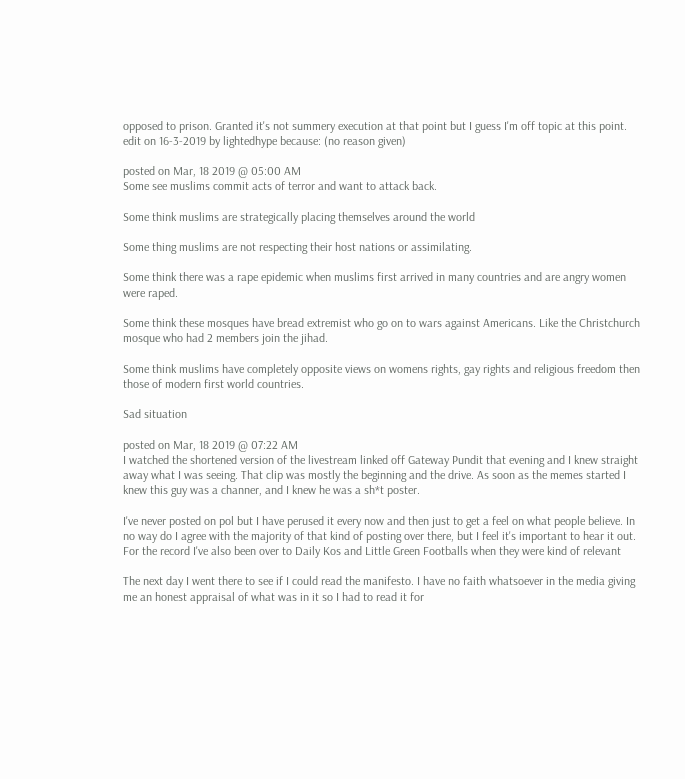opposed to prison. Granted it's not summery execution at that point but I guess I'm off topic at this point.
edit on 16-3-2019 by lightedhype because: (no reason given)

posted on Mar, 18 2019 @ 05:00 AM
Some see muslims commit acts of terror and want to attack back.

Some think muslims are strategically placing themselves around the world

Some thing muslims are not respecting their host nations or assimilating.

Some think there was a rape epidemic when muslims first arrived in many countries and are angry women were raped.

Some think these mosques have bread extremist who go on to wars against Americans. Like the Christchurch mosque who had 2 members join the jihad.

Some think muslims have completely opposite views on womens rights, gay rights and religious freedom then those of modern first world countries.

Sad situation

posted on Mar, 18 2019 @ 07:22 AM
I watched the shortened version of the livestream linked off Gateway Pundit that evening and I knew straight away what I was seeing. That clip was mostly the beginning and the drive. As soon as the memes started I knew this guy was a channer, and I knew he was a sh*t poster.

I've never posted on pol but I have perused it every now and then just to get a feel on what people believe. In no way do I agree with the majority of that kind of posting over there, but I feel it's important to hear it out. For the record I've also been over to Daily Kos and Little Green Footballs when they were kind of relevant

The next day I went there to see if I could read the manifesto. I have no faith whatsoever in the media giving me an honest appraisal of what was in it so I had to read it for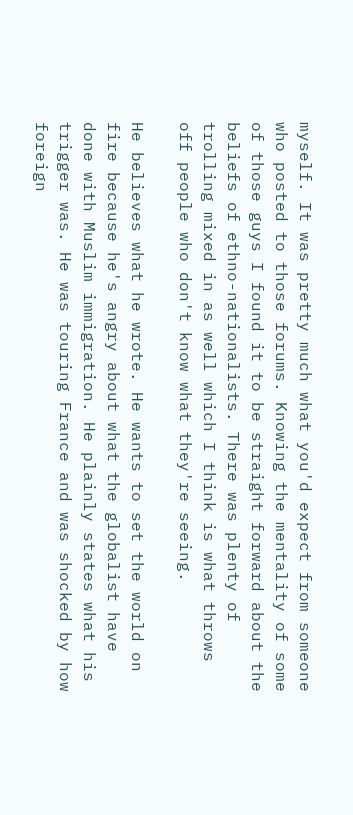myself. It was pretty much what you'd expect from someone who posted to those forums. Knowing the mentality of some of those guys I found it to be straight forward about the beliefs of ethno-nationalists. There was plenty of trolling mixed in as well which I think is what throws off people who don't know what they're seeing.

He believes what he wrote. He wants to set the world on fire because he's angry about what the globalist have done with Muslim immigration. He plainly states what his trigger was. He was touring France and was shocked by how foreign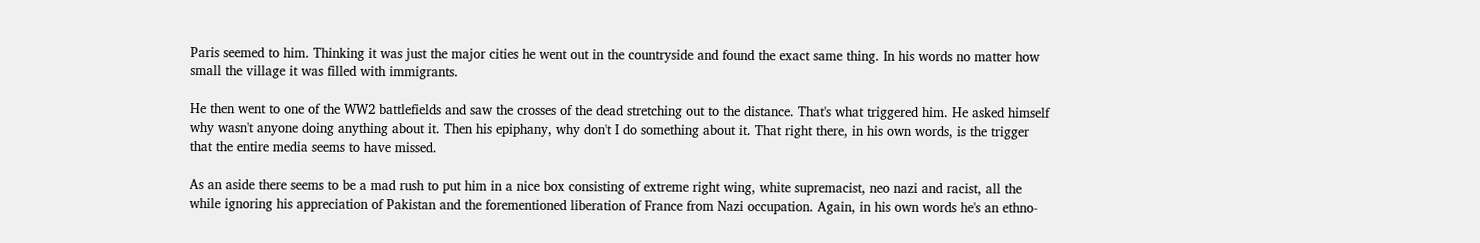Paris seemed to him. Thinking it was just the major cities he went out in the countryside and found the exact same thing. In his words no matter how small the village it was filled with immigrants.

He then went to one of the WW2 battlefields and saw the crosses of the dead stretching out to the distance. That's what triggered him. He asked himself why wasn't anyone doing anything about it. Then his epiphany, why don't I do something about it. That right there, in his own words, is the trigger that the entire media seems to have missed.

As an aside there seems to be a mad rush to put him in a nice box consisting of extreme right wing, white supremacist, neo nazi and racist, all the while ignoring his appreciation of Pakistan and the forementioned liberation of France from Nazi occupation. Again, in his own words he's an ethno-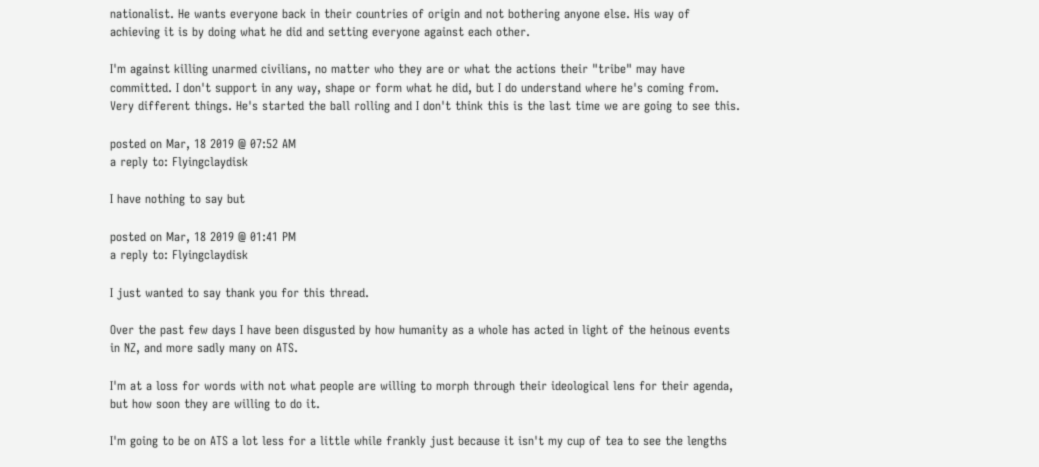nationalist. He wants everyone back in their countries of origin and not bothering anyone else. His way of achieving it is by doing what he did and setting everyone against each other.

I'm against killing unarmed civilians, no matter who they are or what the actions their "tribe" may have committed. I don't support in any way, shape or form what he did, but I do understand where he's coming from. Very different things. He's started the ball rolling and I don't think this is the last time we are going to see this.

posted on Mar, 18 2019 @ 07:52 AM
a reply to: Flyingclaydisk

I have nothing to say but

posted on Mar, 18 2019 @ 01:41 PM
a reply to: Flyingclaydisk

I just wanted to say thank you for this thread.

Over the past few days I have been disgusted by how humanity as a whole has acted in light of the heinous events in NZ, and more sadly many on ATS.

I'm at a loss for words with not what people are willing to morph through their ideological lens for their agenda, but how soon they are willing to do it.

I'm going to be on ATS a lot less for a little while frankly just because it isn't my cup of tea to see the lengths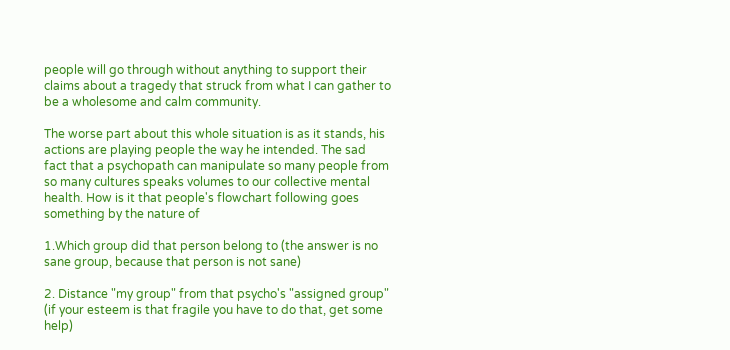people will go through without anything to support their claims about a tragedy that struck from what I can gather to be a wholesome and calm community.

The worse part about this whole situation is as it stands, his actions are playing people the way he intended. The sad fact that a psychopath can manipulate so many people from so many cultures speaks volumes to our collective mental health. How is it that people's flowchart following goes something by the nature of

1.Which group did that person belong to (the answer is no sane group, because that person is not sane)

2. Distance "my group" from that psycho's "assigned group" (if your esteem is that fragile you have to do that, get some help)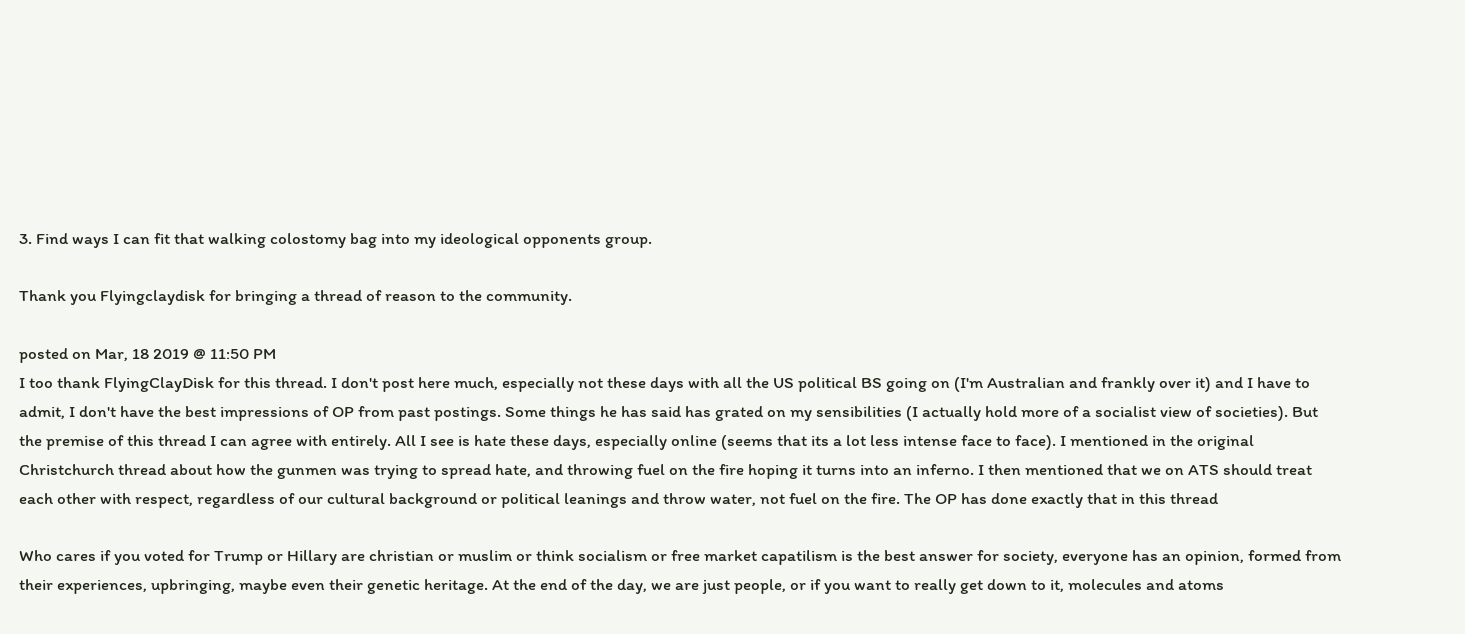3. Find ways I can fit that walking colostomy bag into my ideological opponents group.

Thank you Flyingclaydisk for bringing a thread of reason to the community.

posted on Mar, 18 2019 @ 11:50 PM
I too thank FlyingClayDisk for this thread. I don't post here much, especially not these days with all the US political BS going on (I'm Australian and frankly over it) and I have to admit, I don't have the best impressions of OP from past postings. Some things he has said has grated on my sensibilities (I actually hold more of a socialist view of societies). But the premise of this thread I can agree with entirely. All I see is hate these days, especially online (seems that its a lot less intense face to face). I mentioned in the original Christchurch thread about how the gunmen was trying to spread hate, and throwing fuel on the fire hoping it turns into an inferno. I then mentioned that we on ATS should treat each other with respect, regardless of our cultural background or political leanings and throw water, not fuel on the fire. The OP has done exactly that in this thread

Who cares if you voted for Trump or Hillary are christian or muslim or think socialism or free market capatilism is the best answer for society, everyone has an opinion, formed from their experiences, upbringing, maybe even their genetic heritage. At the end of the day, we are just people, or if you want to really get down to it, molecules and atoms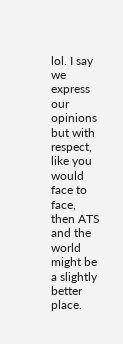lol. I say we express our opinions but with respect, like you would face to face, then ATS and the world might be a slightly better place.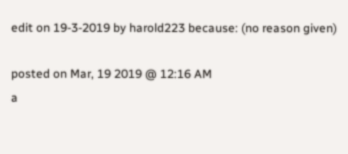edit on 19-3-2019 by harold223 because: (no reason given)

posted on Mar, 19 2019 @ 12:16 AM
a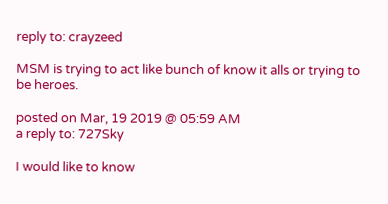reply to: crayzeed

MSM is trying to act like bunch of know it alls or trying to be heroes.

posted on Mar, 19 2019 @ 05:59 AM
a reply to: 727Sky

I would like to know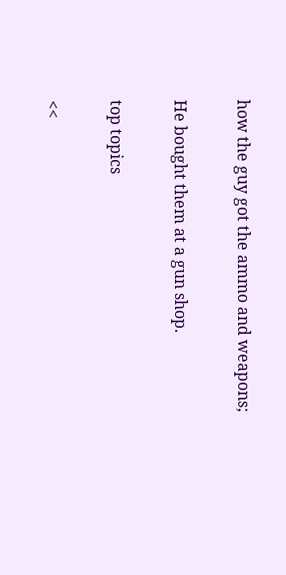how the guy got the ammo and weapons;

He bought them at a gun shop.

top topics

<<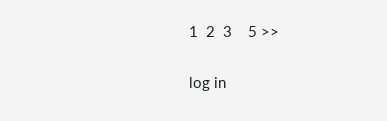1  2  3    5 >>

log in